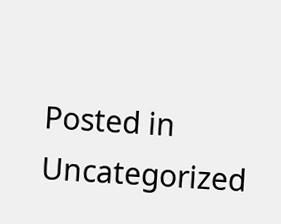Posted in Uncategorized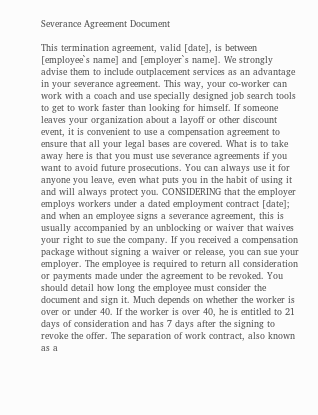Severance Agreement Document

This termination agreement, valid [date], is between [employee`s name] and [employer`s name]. We strongly advise them to include outplacement services as an advantage in your severance agreement. This way, your co-worker can work with a coach and use specially designed job search tools to get to work faster than looking for himself. If someone leaves your organization about a layoff or other discount event, it is convenient to use a compensation agreement to ensure that all your legal bases are covered. What is to take away here is that you must use severance agreements if you want to avoid future prosecutions. You can always use it for anyone you leave, even what puts you in the habit of using it and will always protect you. CONSIDERING that the employer employs workers under a dated employment contract [date]; and when an employee signs a severance agreement, this is usually accompanied by an unblocking or waiver that waives your right to sue the company. If you received a compensation package without signing a waiver or release, you can sue your employer. The employee is required to return all consideration or payments made under the agreement to be revoked. You should detail how long the employee must consider the document and sign it. Much depends on whether the worker is over or under 40. If the worker is over 40, he is entitled to 21 days of consideration and has 7 days after the signing to revoke the offer. The separation of work contract, also known as a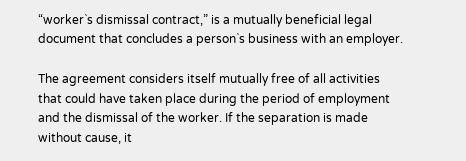“worker`s dismissal contract,” is a mutually beneficial legal document that concludes a person`s business with an employer.

The agreement considers itself mutually free of all activities that could have taken place during the period of employment and the dismissal of the worker. If the separation is made without cause, it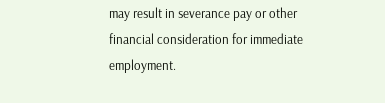may result in severance pay or other financial consideration for immediate employment.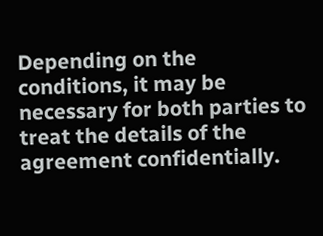Depending on the conditions, it may be necessary for both parties to treat the details of the agreement confidentially.